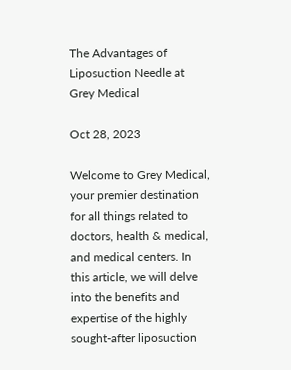The Advantages of Liposuction Needle at Grey Medical

Oct 28, 2023

Welcome to Grey Medical, your premier destination for all things related to doctors, health & medical, and medical centers. In this article, we will delve into the benefits and expertise of the highly sought-after liposuction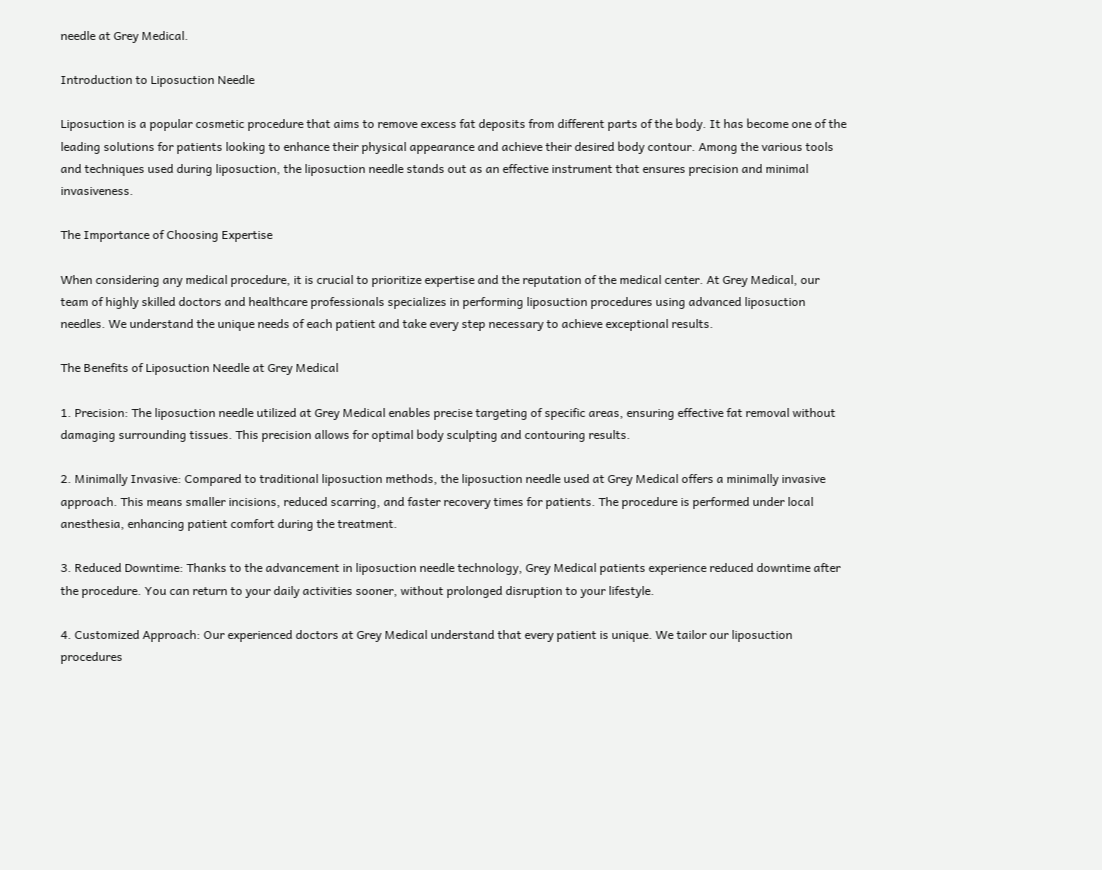needle at Grey Medical.

Introduction to Liposuction Needle

Liposuction is a popular cosmetic procedure that aims to remove excess fat deposits from different parts of the body. It has become one of the leading solutions for patients looking to enhance their physical appearance and achieve their desired body contour. Among the various tools and techniques used during liposuction, the liposuction needle stands out as an effective instrument that ensures precision and minimal invasiveness.

The Importance of Choosing Expertise

When considering any medical procedure, it is crucial to prioritize expertise and the reputation of the medical center. At Grey Medical, our team of highly skilled doctors and healthcare professionals specializes in performing liposuction procedures using advanced liposuction needles. We understand the unique needs of each patient and take every step necessary to achieve exceptional results.

The Benefits of Liposuction Needle at Grey Medical

1. Precision: The liposuction needle utilized at Grey Medical enables precise targeting of specific areas, ensuring effective fat removal without damaging surrounding tissues. This precision allows for optimal body sculpting and contouring results.

2. Minimally Invasive: Compared to traditional liposuction methods, the liposuction needle used at Grey Medical offers a minimally invasive approach. This means smaller incisions, reduced scarring, and faster recovery times for patients. The procedure is performed under local anesthesia, enhancing patient comfort during the treatment.

3. Reduced Downtime: Thanks to the advancement in liposuction needle technology, Grey Medical patients experience reduced downtime after the procedure. You can return to your daily activities sooner, without prolonged disruption to your lifestyle.

4. Customized Approach: Our experienced doctors at Grey Medical understand that every patient is unique. We tailor our liposuction procedures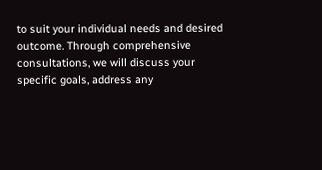to suit your individual needs and desired outcome. Through comprehensive consultations, we will discuss your specific goals, address any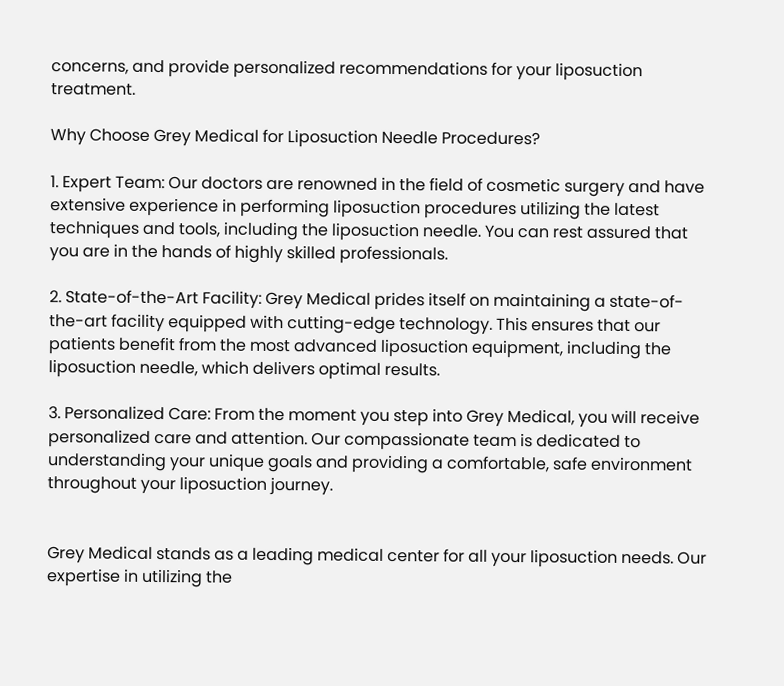concerns, and provide personalized recommendations for your liposuction treatment.

Why Choose Grey Medical for Liposuction Needle Procedures?

1. Expert Team: Our doctors are renowned in the field of cosmetic surgery and have extensive experience in performing liposuction procedures utilizing the latest techniques and tools, including the liposuction needle. You can rest assured that you are in the hands of highly skilled professionals.

2. State-of-the-Art Facility: Grey Medical prides itself on maintaining a state-of-the-art facility equipped with cutting-edge technology. This ensures that our patients benefit from the most advanced liposuction equipment, including the liposuction needle, which delivers optimal results.

3. Personalized Care: From the moment you step into Grey Medical, you will receive personalized care and attention. Our compassionate team is dedicated to understanding your unique goals and providing a comfortable, safe environment throughout your liposuction journey.


Grey Medical stands as a leading medical center for all your liposuction needs. Our expertise in utilizing the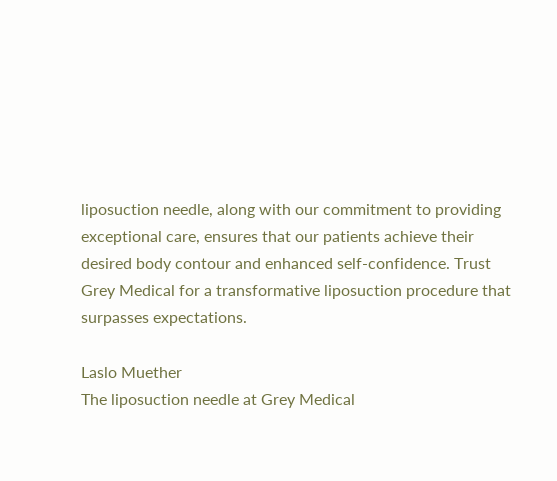liposuction needle, along with our commitment to providing exceptional care, ensures that our patients achieve their desired body contour and enhanced self-confidence. Trust Grey Medical for a transformative liposuction procedure that surpasses expectations.

Laslo Muether
The liposuction needle at Grey Medical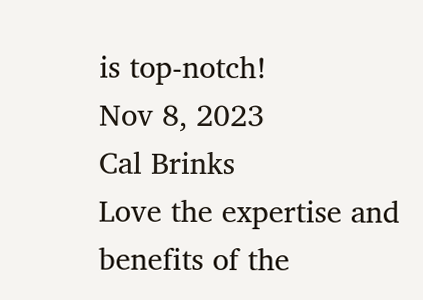is top-notch!
Nov 8, 2023
Cal Brinks
Love the expertise and benefits of the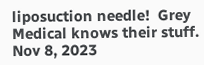liposuction needle!  Grey Medical knows their stuff.
Nov 8, 2023